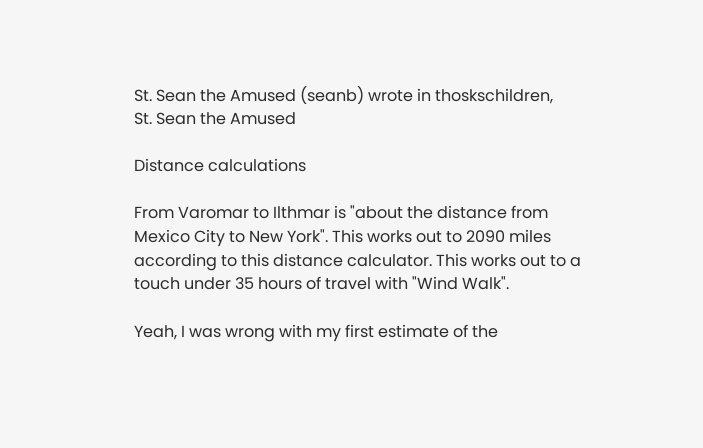St. Sean the Amused (seanb) wrote in thoskschildren,
St. Sean the Amused

Distance calculations

From Varomar to Ilthmar is "about the distance from Mexico City to New York". This works out to 2090 miles according to this distance calculator. This works out to a touch under 35 hours of travel with "Wind Walk".

Yeah, I was wrong with my first estimate of the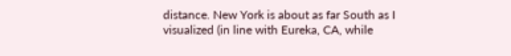distance. New York is about as far South as I visualized (in line with Eureka, CA, while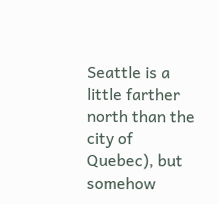Seattle is a little farther north than the city of Quebec), but somehow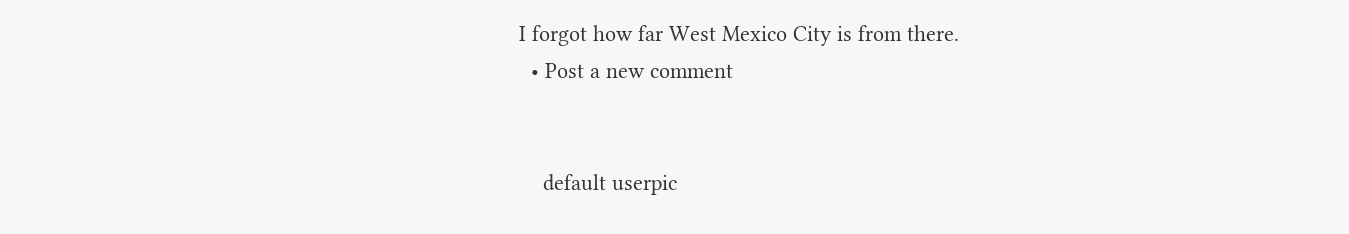I forgot how far West Mexico City is from there.
  • Post a new comment


    default userpic